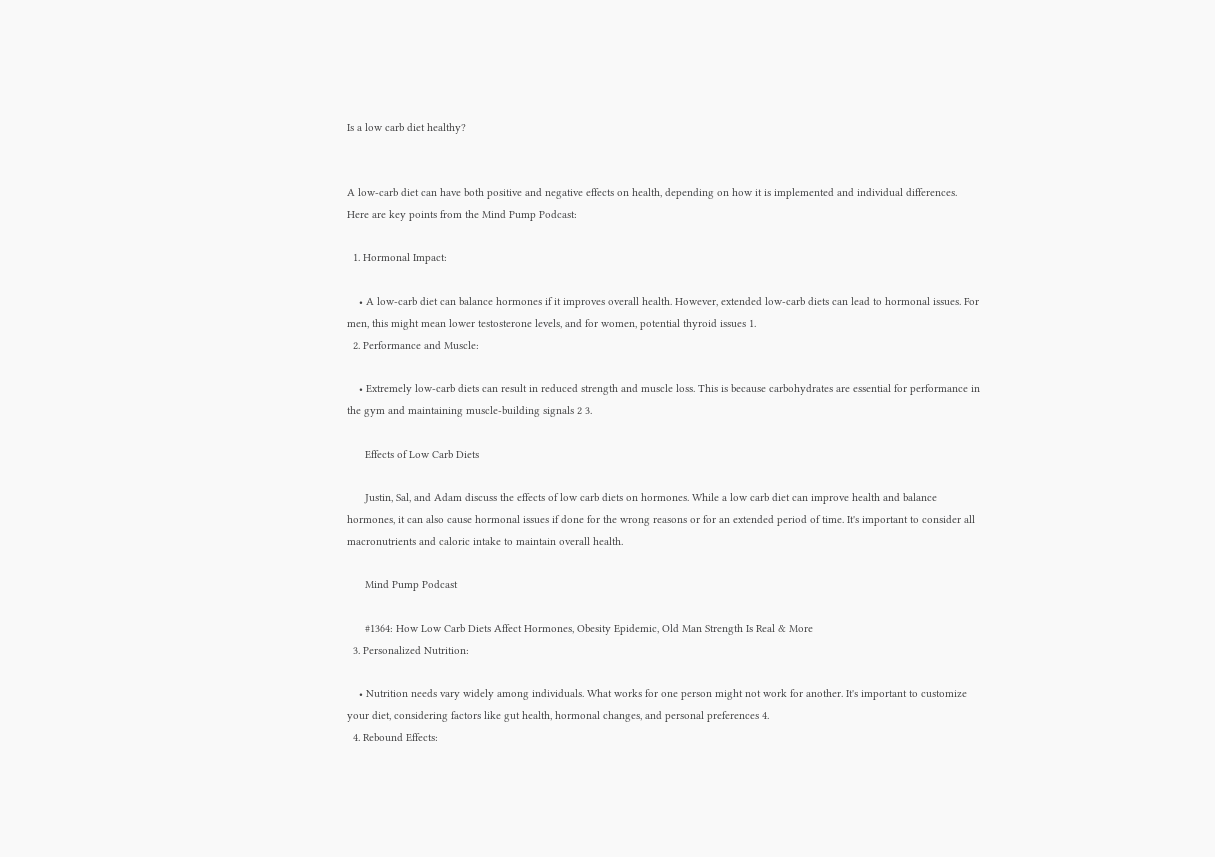Is a low carb diet healthy?


A low-carb diet can have both positive and negative effects on health, depending on how it is implemented and individual differences. Here are key points from the Mind Pump Podcast:

  1. Hormonal Impact:

    • A low-carb diet can balance hormones if it improves overall health. However, extended low-carb diets can lead to hormonal issues. For men, this might mean lower testosterone levels, and for women, potential thyroid issues 1.
  2. Performance and Muscle:

    • Extremely low-carb diets can result in reduced strength and muscle loss. This is because carbohydrates are essential for performance in the gym and maintaining muscle-building signals 2 3.

      Effects of Low Carb Diets

      Justin, Sal, and Adam discuss the effects of low carb diets on hormones. While a low carb diet can improve health and balance hormones, it can also cause hormonal issues if done for the wrong reasons or for an extended period of time. It's important to consider all macronutrients and caloric intake to maintain overall health.

      Mind Pump Podcast

      #1364: How Low Carb Diets Affect Hormones, Obesity Epidemic, Old Man Strength Is Real & More
  3. Personalized Nutrition:

    • Nutrition needs vary widely among individuals. What works for one person might not work for another. It's important to customize your diet, considering factors like gut health, hormonal changes, and personal preferences 4.
  4. Rebound Effects: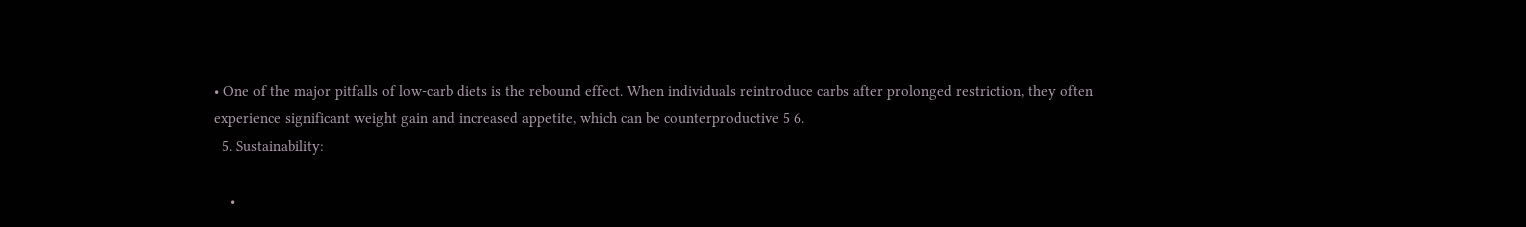• One of the major pitfalls of low-carb diets is the rebound effect. When individuals reintroduce carbs after prolonged restriction, they often experience significant weight gain and increased appetite, which can be counterproductive 5 6.
  5. Sustainability:

    •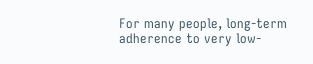For many people, long-term adherence to very low-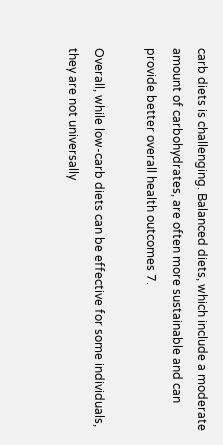carb diets is challenging. Balanced diets, which include a moderate amount of carbohydrates, are often more sustainable and can provide better overall health outcomes 7.

Overall, while low-carb diets can be effective for some individuals, they are not universally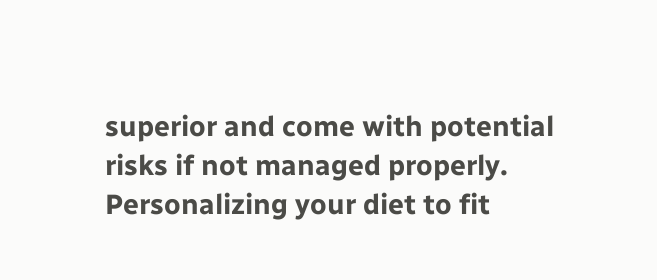superior and come with potential risks if not managed properly. Personalizing your diet to fit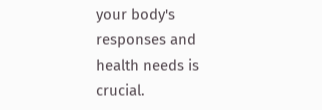your body's responses and health needs is crucial.